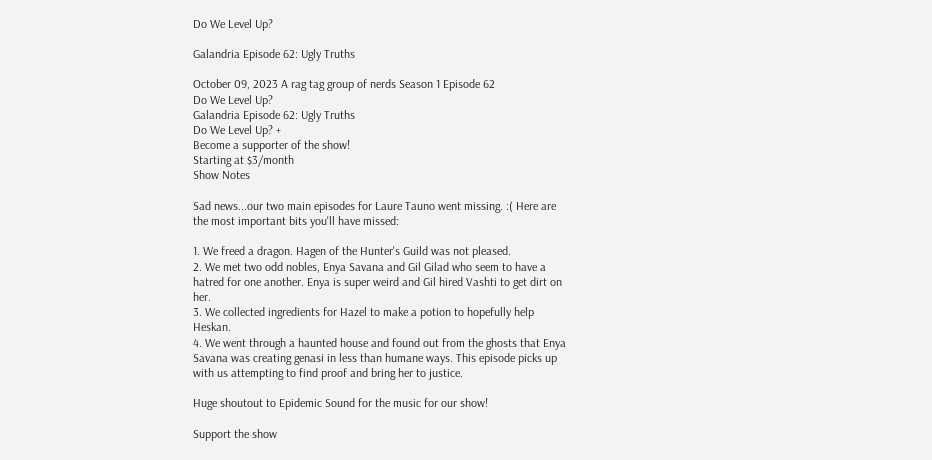Do We Level Up?

Galandria Episode 62: Ugly Truths

October 09, 2023 A rag tag group of nerds Season 1 Episode 62
Do We Level Up?
Galandria Episode 62: Ugly Truths
Do We Level Up? +
Become a supporter of the show!
Starting at $3/month
Show Notes

Sad news...our two main episodes for Laure Tauno went missing. :( Here are the most important bits you'll have missed:

1. We freed a dragon. Hagen of the Hunter's Guild was not pleased.
2. We met two odd nobles, Enya Savana and Gil Gilad who seem to have a hatred for one another. Enya is super weird and Gil hired Vashti to get dirt on her.
3. We collected ingredients for Hazel to make a potion to hopefully help Heskan.
4. We went through a haunted house and found out from the ghosts that Enya Savana was creating genasi in less than humane ways. This episode picks up with us attempting to find proof and bring her to justice.

Huge shoutout to Epidemic Sound for the music for our show!

Support the show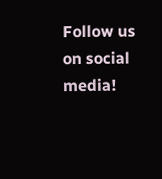Follow us on social media!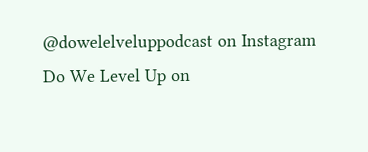@dowelelveluppodcast on Instagram
Do We Level Up on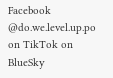Facebook
@do.we.level.up.po on TikTok on BlueSky